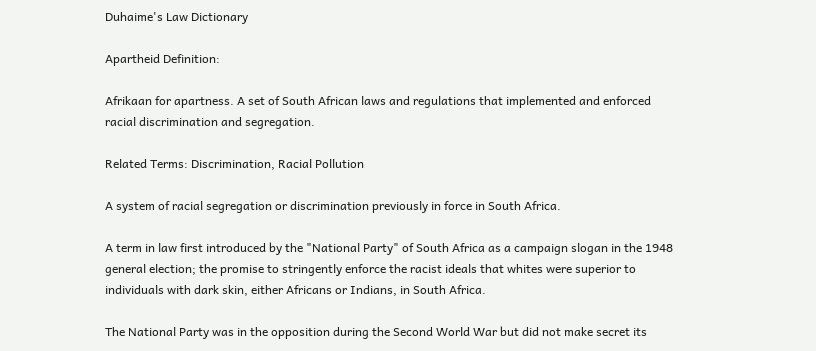Duhaime's Law Dictionary

Apartheid Definition:

Afrikaan for apartness. A set of South African laws and regulations that implemented and enforced racial discrimination and segregation.

Related Terms: Discrimination, Racial Pollution

A system of racial segregation or discrimination previously in force in South Africa.

A term in law first introduced by the "National Party" of South Africa as a campaign slogan in the 1948 general election; the promise to stringently enforce the racist ideals that whites were superior to individuals with dark skin, either Africans or Indians, in South Africa.

The National Party was in the opposition during the Second World War but did not make secret its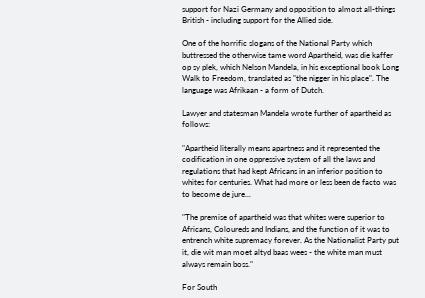support for Nazi Germany and opposition to almost all-things British - including support for the Allied side.

One of the horrific slogans of the National Party which buttressed the otherwise tame word Apartheid, was die kaffer op sy plek, which Nelson Mandela, in his exceptional book Long Walk to Freedom, translated as "the nigger in his place". The language was Afrikaan - a form of Dutch.

Lawyer and statesman Mandela wrote further of apartheid as follows:

"Apartheid literally means apartness and it represented the codification in one oppressive system of all the laws and regulations that had kept Africans in an inferior position to whites for centuries. What had more or less been de facto was to become de jure...

"The premise of apartheid was that whites were superior to Africans, Coloureds and Indians, and the function of it was to entrench white supremacy forever. As the Nationalist Party put it, die wit man moet altyd baas wees - the white man must always remain boss."

For South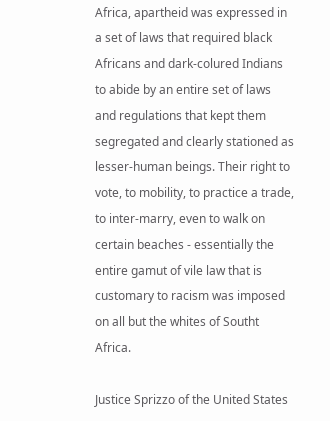Africa, apartheid was expressed in a set of laws that required black Africans and dark-colured Indians to abide by an entire set of laws and regulations that kept them segregated and clearly stationed as lesser-human beings. Their right to vote, to mobility, to practice a trade, to inter-marry, even to walk on certain beaches - essentially the entire gamut of vile law that is customary to racism was imposed on all but the whites of Southt Africa.

Justice Sprizzo of the United States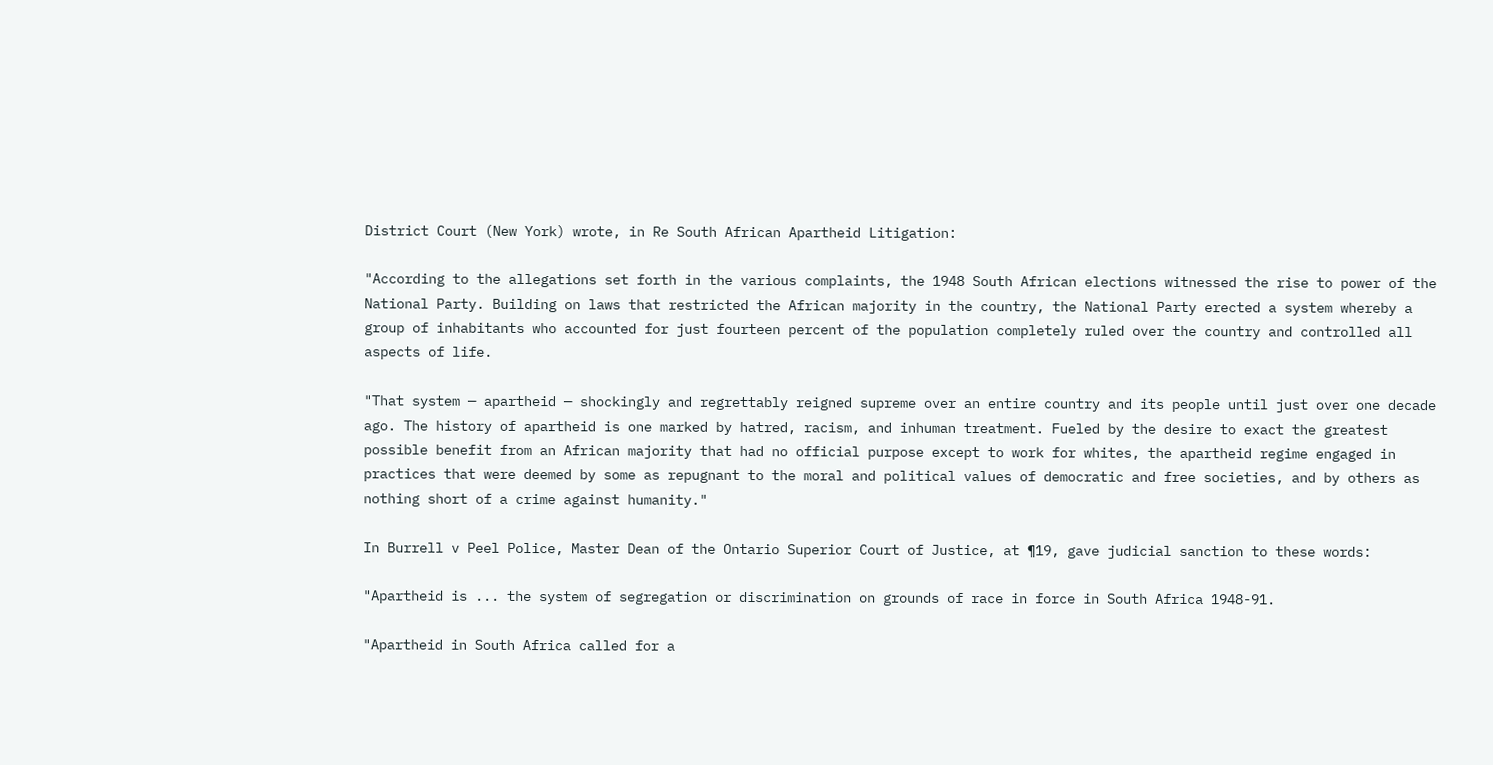District Court (New York) wrote, in Re South African Apartheid Litigation:

"According to the allegations set forth in the various complaints, the 1948 South African elections witnessed the rise to power of the National Party. Building on laws that restricted the African majority in the country, the National Party erected a system whereby a group of inhabitants who accounted for just fourteen percent of the population completely ruled over the country and controlled all aspects of life.

"That system — apartheid — shockingly and regrettably reigned supreme over an entire country and its people until just over one decade ago. The history of apartheid is one marked by hatred, racism, and inhuman treatment. Fueled by the desire to exact the greatest possible benefit from an African majority that had no official purpose except to work for whites, the apartheid regime engaged in practices that were deemed by some as repugnant to the moral and political values of democratic and free societies, and by others as nothing short of a crime against humanity."

In Burrell v Peel Police, Master Dean of the Ontario Superior Court of Justice, at ¶19, gave judicial sanction to these words:

"Apartheid is ... the system of segregation or discrimination on grounds of race in force in South Africa 1948-91.

"Apartheid in South Africa called for a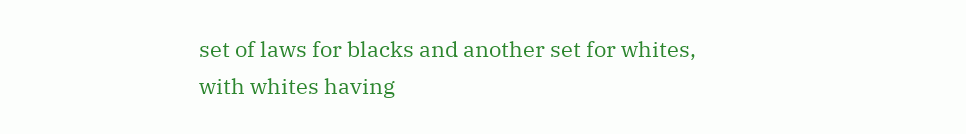set of laws for blacks and another set for whites, with whites having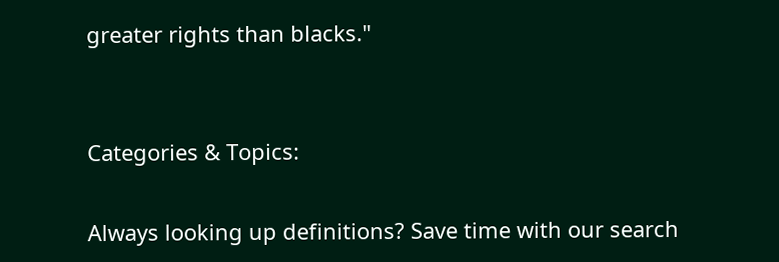greater rights than blacks."


Categories & Topics:

Always looking up definitions? Save time with our search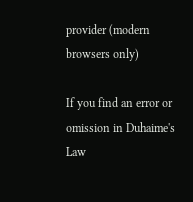provider (modern browsers only)

If you find an error or omission in Duhaime's Law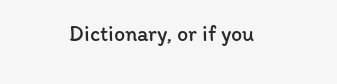Dictionary, or if you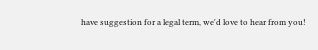have suggestion for a legal term, we'd love to hear from you!